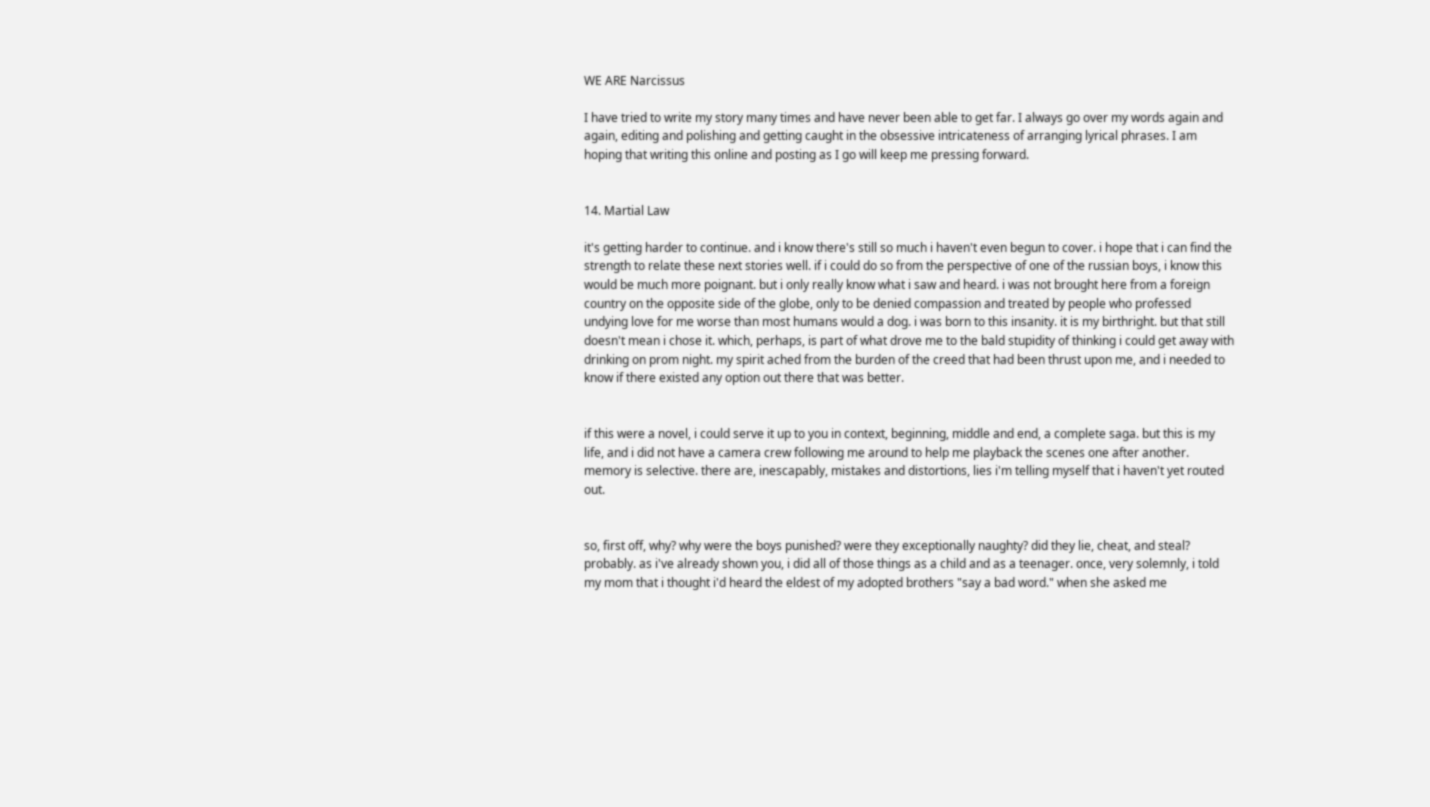WE ARE Narcissus

I have tried to write my story many times and have never been able to get far. I always go over my words again and again, editing and polishing and getting caught in the obsessive intricateness of arranging lyrical phrases. I am hoping that writing this online and posting as I go will keep me pressing forward.


14. Martial Law

it's getting harder to continue. and i know there's still so much i haven't even begun to cover. i hope that i can find the strength to relate these next stories well. if i could do so from the perspective of one of the russian boys, i know this would be much more poignant. but i only really know what i saw and heard. i was not brought here from a foreign country on the opposite side of the globe, only to be denied compassion and treated by people who professed undying love for me worse than most humans would a dog. i was born to this insanity. it is my birthright. but that still doesn't mean i chose it. which, perhaps, is part of what drove me to the bald stupidity of thinking i could get away with drinking on prom night. my spirit ached from the burden of the creed that had been thrust upon me, and i needed to know if there existed any option out there that was better.


if this were a novel, i could serve it up to you in context, beginning, middle and end, a complete saga. but this is my life, and i did not have a camera crew following me around to help me playback the scenes one after another. memory is selective. there are, inescapably, mistakes and distortions, lies i'm telling myself that i haven't yet routed out.


so, first off, why? why were the boys punished? were they exceptionally naughty? did they lie, cheat, and steal? probably. as i've already shown you, i did all of those things as a child and as a teenager. once, very solemnly, i told my mom that i thought i'd heard the eldest of my adopted brothers "say a bad word." when she asked me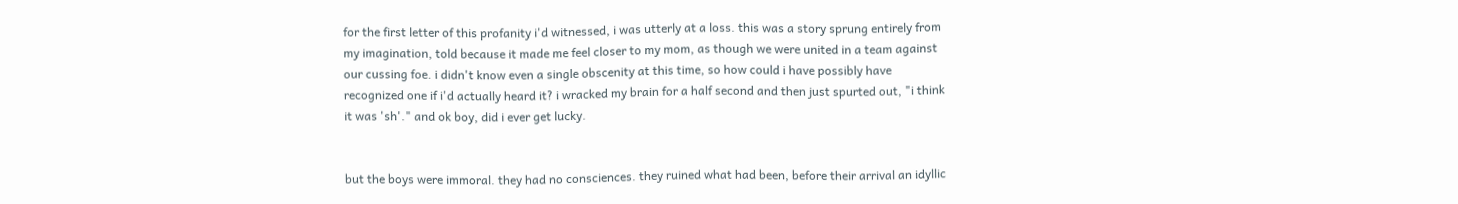for the first letter of this profanity i'd witnessed, i was utterly at a loss. this was a story sprung entirely from my imagination, told because it made me feel closer to my mom, as though we were united in a team against our cussing foe. i didn't know even a single obscenity at this time, so how could i have possibly have recognized one if i'd actually heard it? i wracked my brain for a half second and then just spurted out, "i think it was 'sh'." and ok boy, did i ever get lucky.


but the boys were immoral. they had no consciences. they ruined what had been, before their arrival an idyllic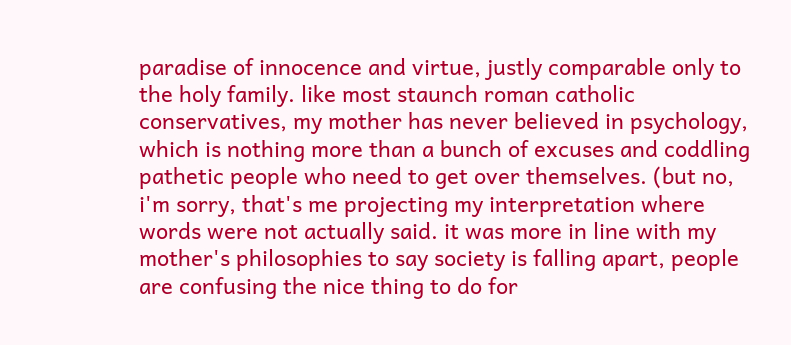paradise of innocence and virtue, justly comparable only to the holy family. like most staunch roman catholic conservatives, my mother has never believed in psychology, which is nothing more than a bunch of excuses and coddling pathetic people who need to get over themselves. (but no, i'm sorry, that's me projecting my interpretation where words were not actually said. it was more in line with my mother's philosophies to say society is falling apart, people are confusing the nice thing to do for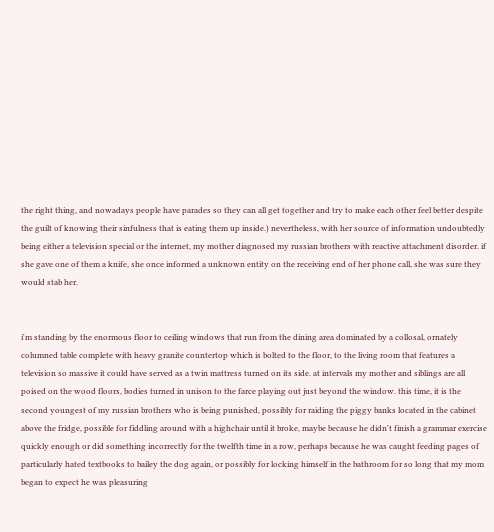the right thing, and nowadays people have parades so they can all get together and try to make each other feel better despite the guilt of knowing their sinfulness that is eating them up inside.) nevertheless, with her source of information undoubtedly being either a television special or the internet, my mother diagnosed my russian brothers with reactive attachment disorder. if she gave one of them a knife, she once informed a unknown entity on the receiving end of her phone call, she was sure they would stab her.


i'm standing by the enormous floor to ceiling windows that run from the dining area dominated by a collosal, ornately columned table complete with heavy granite countertop which is bolted to the floor, to the living room that features a television so massive it could have served as a twin mattress turned on its side. at intervals my mother and siblings are all poised on the wood floors, bodies turned in unison to the farce playing out just beyond the window. this time, it is the second youngest of my russian brothers who is being punished, possibly for raiding the piggy banks located in the cabinet above the fridge, possible for fiddling around with a highchair until it broke, maybe because he didn't finish a grammar exercise quickly enough or did something incorrectly for the twelfth time in a row, perhaps because he was caught feeding pages of particularly hated textbooks to bailey the dog again, or possibly for locking himself in the bathroom for so long that my mom began to expect he was pleasuring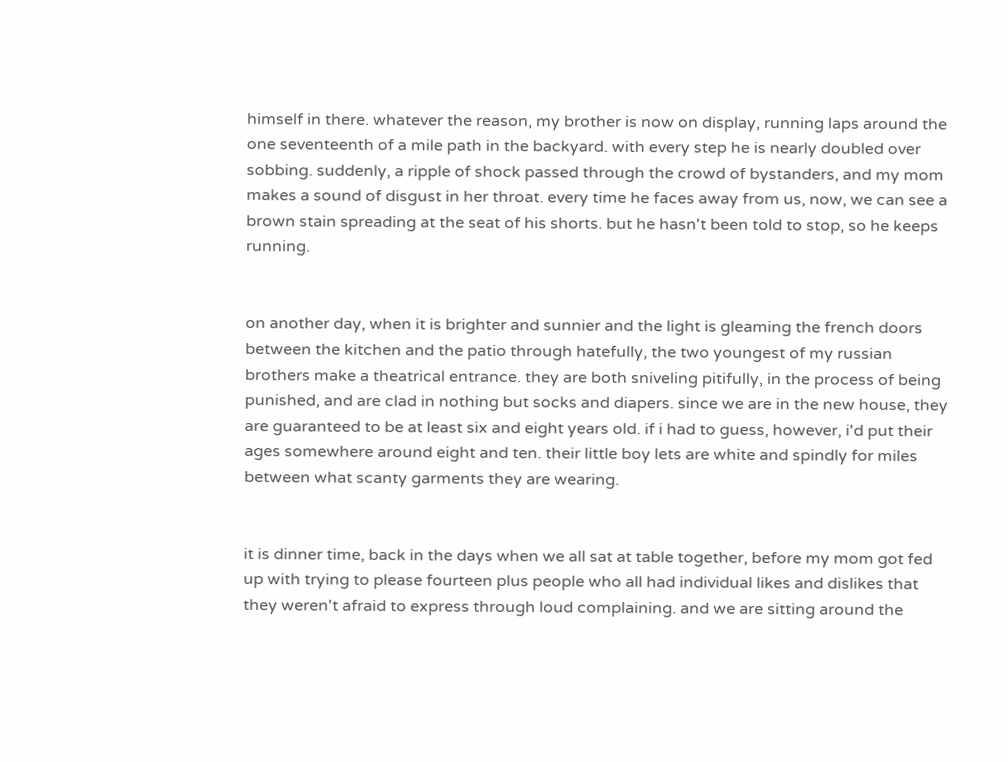himself in there. whatever the reason, my brother is now on display, running laps around the one seventeenth of a mile path in the backyard. with every step he is nearly doubled over sobbing. suddenly, a ripple of shock passed through the crowd of bystanders, and my mom makes a sound of disgust in her throat. every time he faces away from us, now, we can see a brown stain spreading at the seat of his shorts. but he hasn't been told to stop, so he keeps running.


on another day, when it is brighter and sunnier and the light is gleaming the french doors between the kitchen and the patio through hatefully, the two youngest of my russian brothers make a theatrical entrance. they are both sniveling pitifully, in the process of being punished, and are clad in nothing but socks and diapers. since we are in the new house, they are guaranteed to be at least six and eight years old. if i had to guess, however, i'd put their ages somewhere around eight and ten. their little boy lets are white and spindly for miles between what scanty garments they are wearing.


it is dinner time, back in the days when we all sat at table together, before my mom got fed up with trying to please fourteen plus people who all had individual likes and dislikes that they weren't afraid to express through loud complaining. and we are sitting around the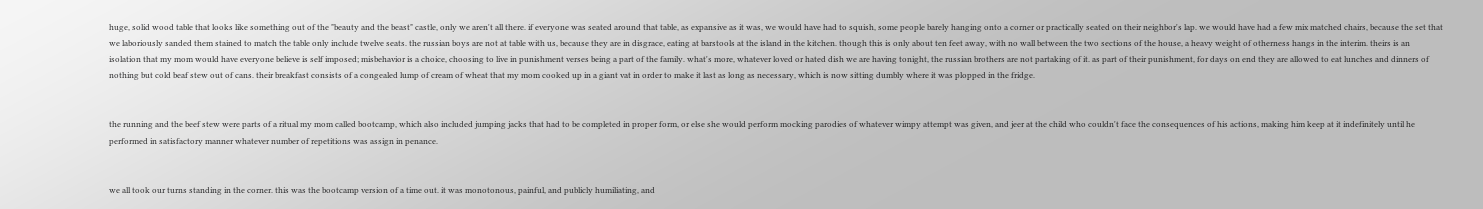huge, solid wood table that looks like something out of the "beauty and the beast" castle, only we aren't all there. if everyone was seated around that table, as expansive as it was, we would have had to squish, some people barely hanging onto a corner or practically seated on their neighbor's lap. we would have had a few mix matched chairs, because the set that we laboriously sanded them stained to match the table only include twelve seats. the russian boys are not at table with us, because they are in disgrace, eating at barstools at the island in the kitchen. though this is only about ten feet away, with no wall between the two sections of the house, a heavy weight of otherness hangs in the interim. theirs is an isolation that my mom would have everyone believe is self imposed; misbehavior is a choice, choosing to live in punishment verses being a part of the family. what's more, whatever loved or hated dish we are having tonight, the russian brothers are not partaking of it. as part of their punishment, for days on end they are allowed to eat lunches and dinners of nothing but cold beaf stew out of cans. their breakfast consists of a congealed lump of cream of wheat that my mom cooked up in a giant vat in order to make it last as long as necessary, which is now sitting dumbly where it was plopped in the fridge.


the running and the beef stew were parts of a ritual my mom called bootcamp, which also included jumping jacks that had to be completed in proper form, or else she would perform mocking parodies of whatever wimpy attempt was given, and jeer at the child who couldn't face the consequences of his actions, making him keep at it indefinitely until he performed in satisfactory manner whatever number of repetitions was assign in penance.


we all took our turns standing in the corner. this was the bootcamp version of a time out. it was monotonous, painful, and publicly humiliating, and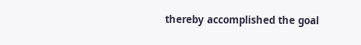thereby accomplished the goal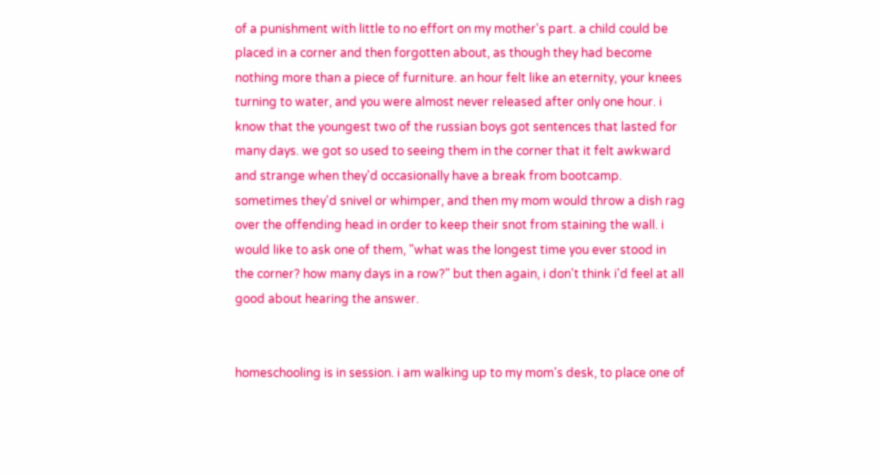of a punishment with little to no effort on my mother's part. a child could be placed in a corner and then forgotten about, as though they had become nothing more than a piece of furniture. an hour felt like an eternity, your knees turning to water, and you were almost never released after only one hour. i know that the youngest two of the russian boys got sentences that lasted for many days. we got so used to seeing them in the corner that it felt awkward and strange when they'd occasionally have a break from bootcamp. sometimes they'd snivel or whimper, and then my mom would throw a dish rag over the offending head in order to keep their snot from staining the wall. i would like to ask one of them, "what was the longest time you ever stood in the corner? how many days in a row?" but then again, i don't think i'd feel at all good about hearing the answer.


homeschooling is in session. i am walking up to my mom's desk, to place one of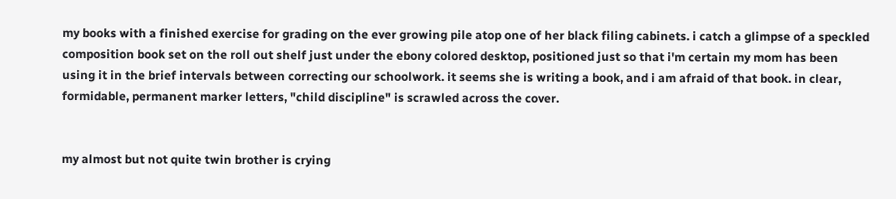my books with a finished exercise for grading on the ever growing pile atop one of her black filing cabinets. i catch a glimpse of a speckled composition book set on the roll out shelf just under the ebony colored desktop, positioned just so that i'm certain my mom has been using it in the brief intervals between correcting our schoolwork. it seems she is writing a book, and i am afraid of that book. in clear, formidable, permanent marker letters, "child discipline" is scrawled across the cover.


my almost but not quite twin brother is crying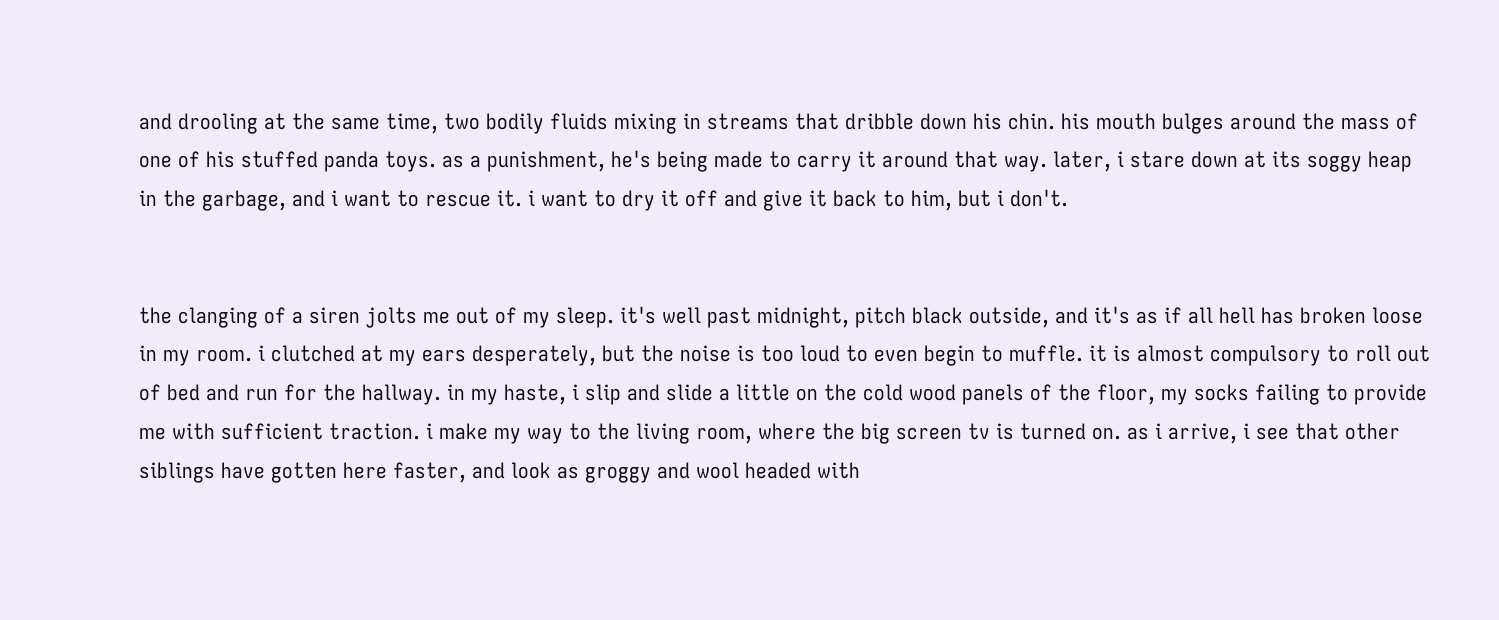and drooling at the same time, two bodily fluids mixing in streams that dribble down his chin. his mouth bulges around the mass of one of his stuffed panda toys. as a punishment, he's being made to carry it around that way. later, i stare down at its soggy heap in the garbage, and i want to rescue it. i want to dry it off and give it back to him, but i don't.


the clanging of a siren jolts me out of my sleep. it's well past midnight, pitch black outside, and it's as if all hell has broken loose in my room. i clutched at my ears desperately, but the noise is too loud to even begin to muffle. it is almost compulsory to roll out of bed and run for the hallway. in my haste, i slip and slide a little on the cold wood panels of the floor, my socks failing to provide me with sufficient traction. i make my way to the living room, where the big screen tv is turned on. as i arrive, i see that other siblings have gotten here faster, and look as groggy and wool headed with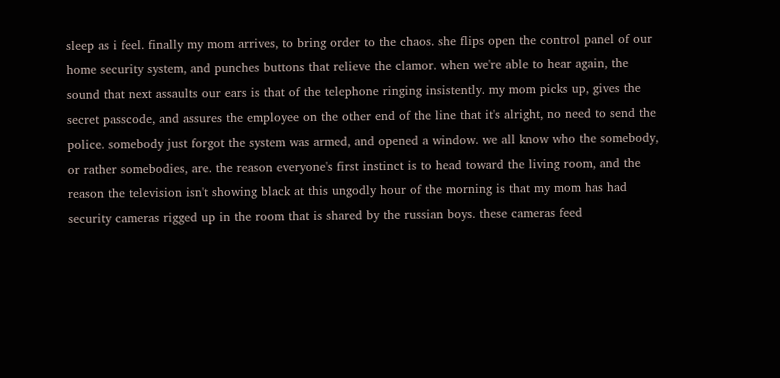sleep as i feel. finally my mom arrives, to bring order to the chaos. she flips open the control panel of our home security system, and punches buttons that relieve the clamor. when we're able to hear again, the sound that next assaults our ears is that of the telephone ringing insistently. my mom picks up, gives the secret passcode, and assures the employee on the other end of the line that it's alright, no need to send the police. somebody just forgot the system was armed, and opened a window. we all know who the somebody, or rather somebodies, are. the reason everyone's first instinct is to head toward the living room, and the reason the television isn't showing black at this ungodly hour of the morning is that my mom has had security cameras rigged up in the room that is shared by the russian boys. these cameras feed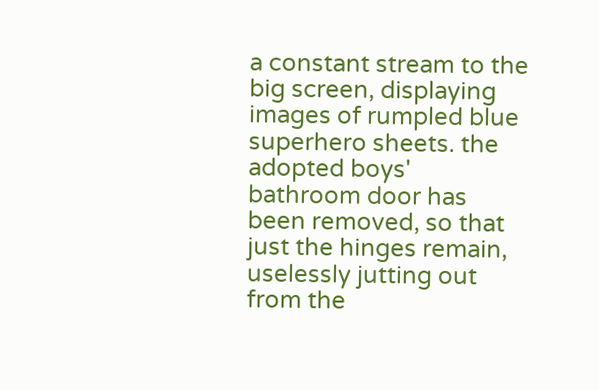a constant stream to the big screen, displaying images of rumpled blue superhero sheets. the adopted boys' bathroom door has been removed, so that just the hinges remain, uselessly jutting out from the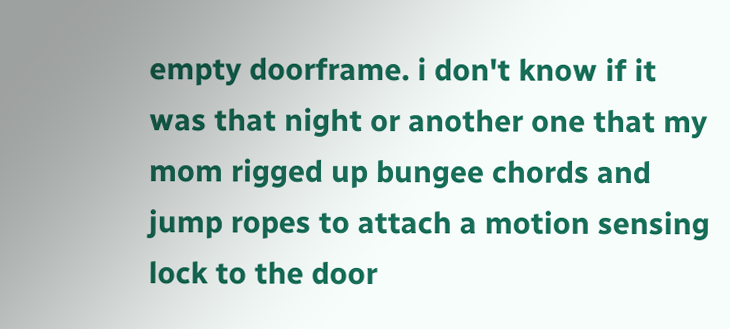empty doorframe. i don't know if it was that night or another one that my mom rigged up bungee chords and jump ropes to attach a motion sensing lock to the door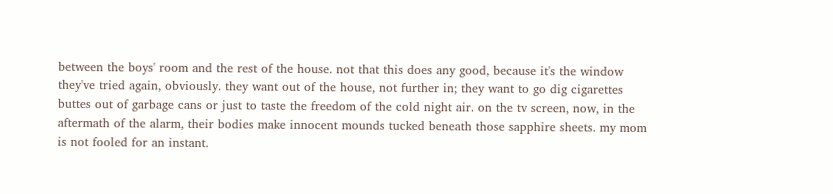between the boys' room and the rest of the house. not that this does any good, because it's the window they've tried again, obviously. they want out of the house, not further in; they want to go dig cigarettes buttes out of garbage cans or just to taste the freedom of the cold night air. on the tv screen, now, in the aftermath of the alarm, their bodies make innocent mounds tucked beneath those sapphire sheets. my mom is not fooled for an instant.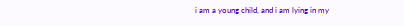i am a young child, and i am lying in my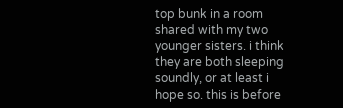top bunk in a room shared with my two younger sisters. i think they are both sleeping soundly, or at least i hope so. this is before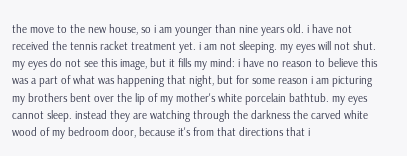the move to the new house, so i am younger than nine years old. i have not received the tennis racket treatment yet. i am not sleeping. my eyes will not shut. my eyes do not see this image, but it fills my mind: i have no reason to believe this was a part of what was happening that night, but for some reason i am picturing my brothers bent over the lip of my mother's white porcelain bathtub. my eyes cannot sleep. instead they are watching through the darkness the carved white wood of my bedroom door, because it's from that directions that i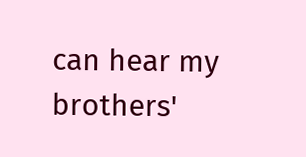can hear my brothers'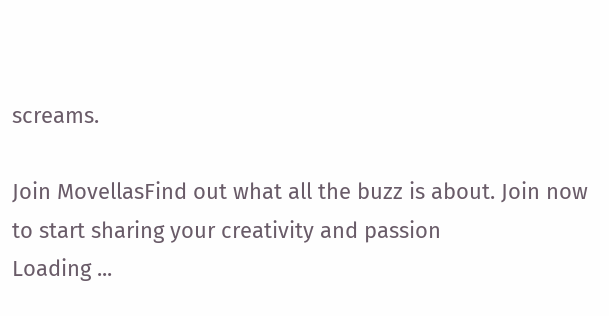screams.

Join MovellasFind out what all the buzz is about. Join now to start sharing your creativity and passion
Loading ...